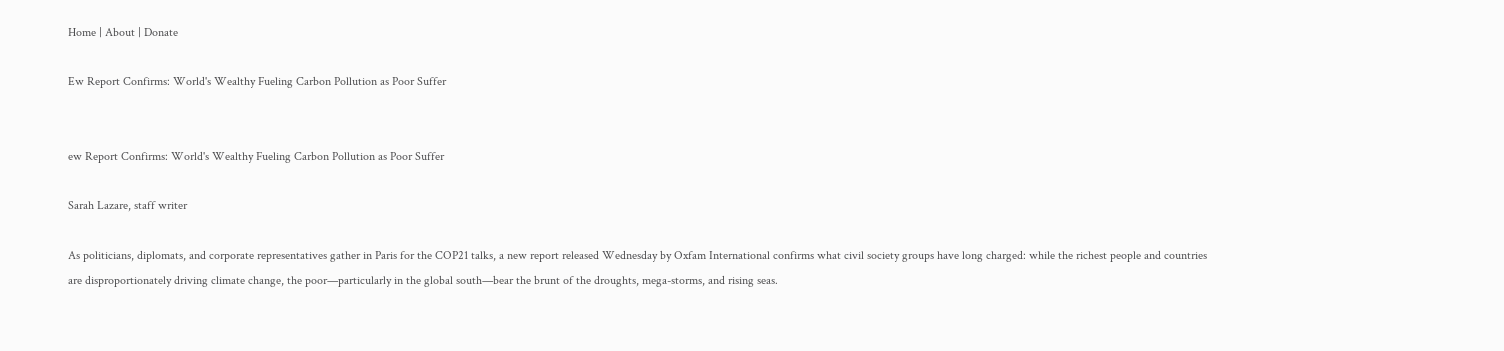Home | About | Donate

Ew Report Confirms: World's Wealthy Fueling Carbon Pollution as Poor Suffer


ew Report Confirms: World's Wealthy Fueling Carbon Pollution as Poor Suffer

Sarah Lazare, staff writer

As politicians, diplomats, and corporate representatives gather in Paris for the COP21 talks, a new report released Wednesday by Oxfam International confirms what civil society groups have long charged: while the richest people and countries are disproportionately driving climate change, the poor—particularly in the global south—bear the brunt of the droughts, mega-storms, and rising seas.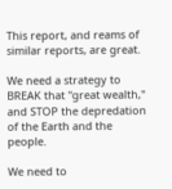This report, and reams of similar reports, are great.

We need a strategy to BREAK that "great wealth," and STOP the depredation of the Earth and the people.

We need to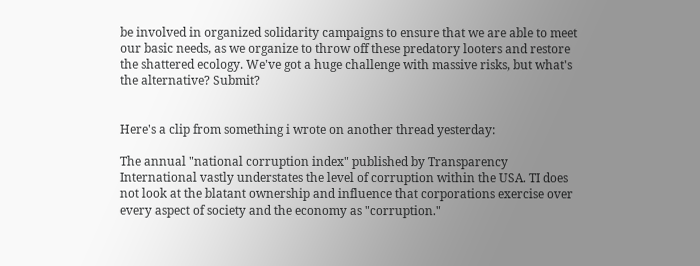be involved in organized solidarity campaigns to ensure that we are able to meet our basic needs, as we organize to throw off these predatory looters and restore the shattered ecology. We've got a huge challenge with massive risks, but what's the alternative? Submit?


Here's a clip from something i wrote on another thread yesterday:

The annual "national corruption index" published by Transparency International vastly understates the level of corruption within the USA. TI does not look at the blatant ownership and influence that corporations exercise over every aspect of society and the economy as "corruption."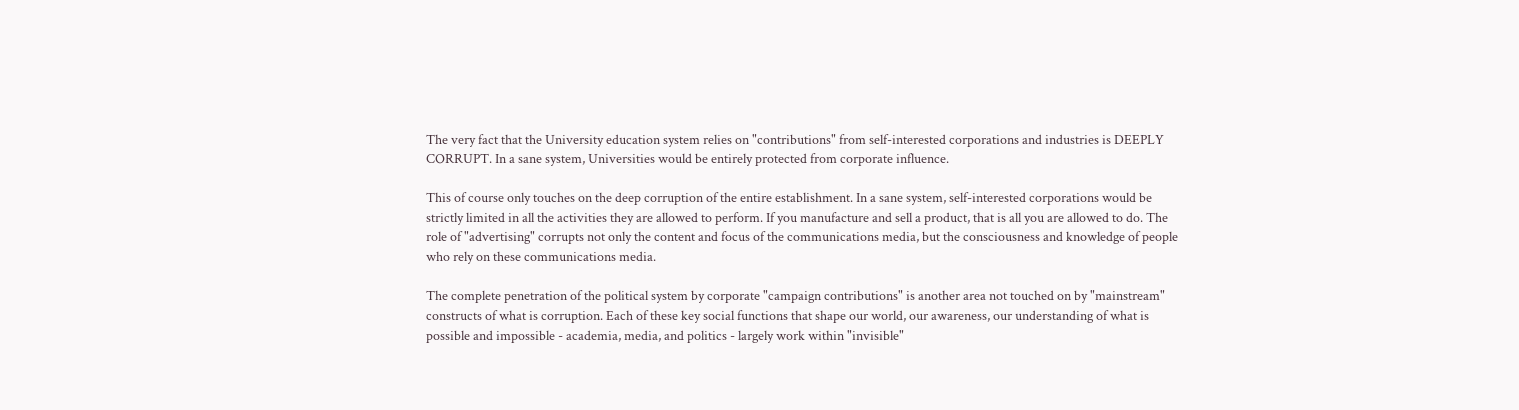The very fact that the University education system relies on "contributions" from self-interested corporations and industries is DEEPLY CORRUPT. In a sane system, Universities would be entirely protected from corporate influence.

This of course only touches on the deep corruption of the entire establishment. In a sane system, self-interested corporations would be strictly limited in all the activities they are allowed to perform. If you manufacture and sell a product, that is all you are allowed to do. The role of "advertising" corrupts not only the content and focus of the communications media, but the consciousness and knowledge of people who rely on these communications media.

The complete penetration of the political system by corporate "campaign contributions" is another area not touched on by "mainstream" constructs of what is corruption. Each of these key social functions that shape our world, our awareness, our understanding of what is possible and impossible - academia, media, and politics - largely work within "invisible"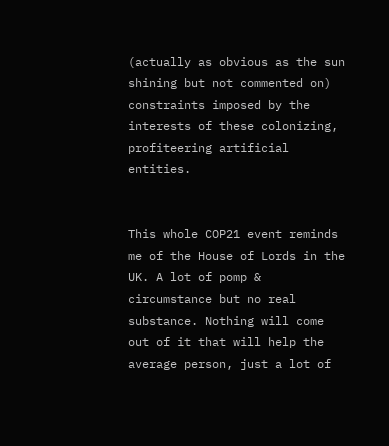(actually as obvious as the sun shining but not commented on) constraints imposed by the interests of these colonizing, profiteering artificial entities.


This whole COP21 event reminds me of the House of Lords in the UK. A lot of pomp & circumstance but no real substance. Nothing will come out of it that will help the average person, just a lot of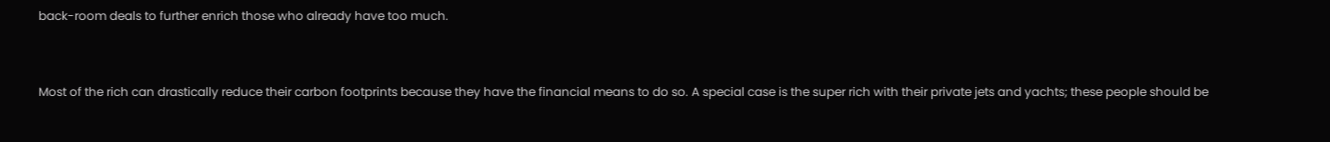back-room deals to further enrich those who already have too much.


Most of the rich can drastically reduce their carbon footprints because they have the financial means to do so. A special case is the super rich with their private jets and yachts; these people should be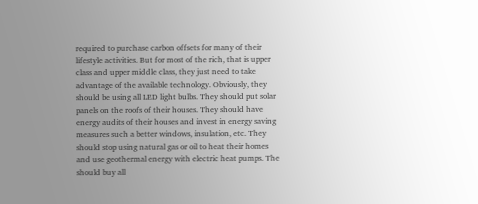required to purchase carbon offsets for many of their lifestyle activities. But for most of the rich, that is upper class and upper middle class, they just need to take advantage of the available technology. Obviously, they should be using all LED light bulbs. They should put solar panels on the roofs of their houses. They should have energy audits of their houses and invest in energy saving measures such a better windows, insulation, etc. They should stop using natural gas or oil to heat their homes and use geothermal energy with electric heat pumps. The should buy all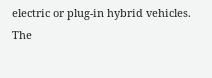electric or plug-in hybrid vehicles. The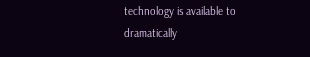technology is available to dramatically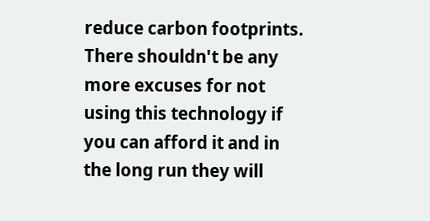reduce carbon footprints. There shouldn't be any more excuses for not using this technology if you can afford it and in the long run they will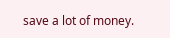save a lot of money.